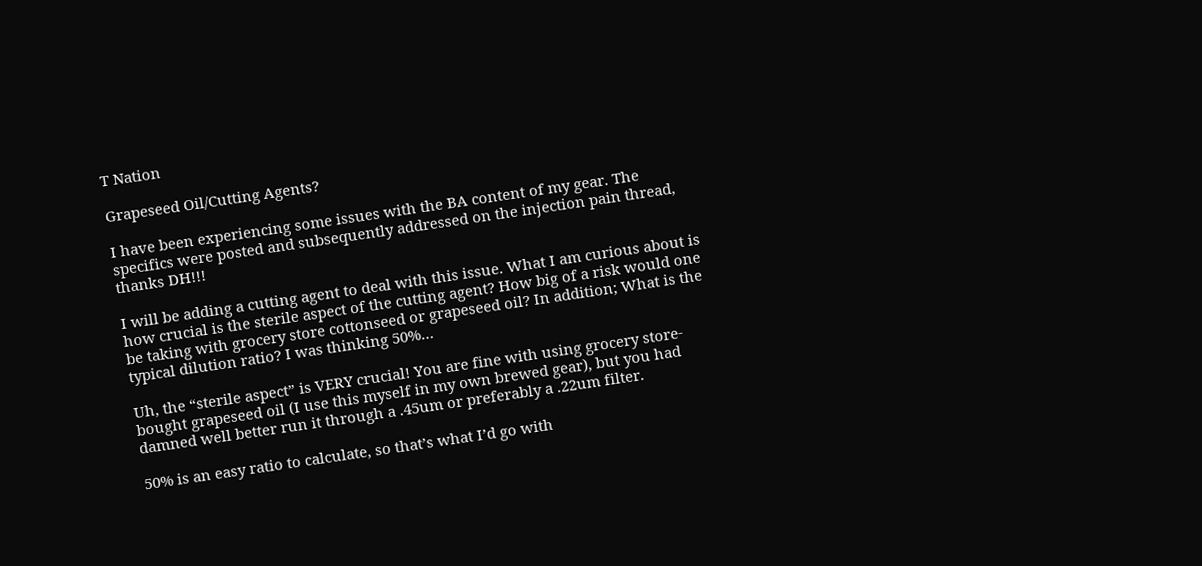T Nation

Grapeseed Oil/Cutting Agents?

I have been experiencing some issues with the BA content of my gear. The specifics were posted and subsequently addressed on the injection pain thread, thanks DH!!!

I will be adding a cutting agent to deal with this issue. What I am curious about is how crucial is the sterile aspect of the cutting agent? How big of a risk would one be taking with grocery store cottonseed or grapeseed oil? In addition; What is the typical dilution ratio? I was thinking 50%…

Uh, the “sterile aspect” is VERY crucial! You are fine with using grocery store-bought grapeseed oil (I use this myself in my own brewed gear), but you had damned well better run it through a .45um or preferably a .22um filter.

50% is an easy ratio to calculate, so that’s what I’d go with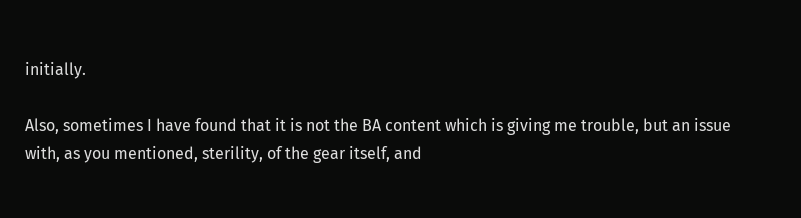initially.

Also, sometimes I have found that it is not the BA content which is giving me trouble, but an issue with, as you mentioned, sterility, of the gear itself, and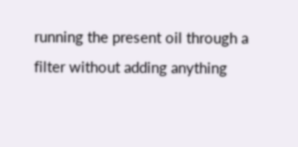running the present oil through a filter without adding anything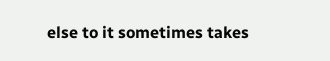else to it sometimes takes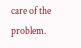care of the problem.